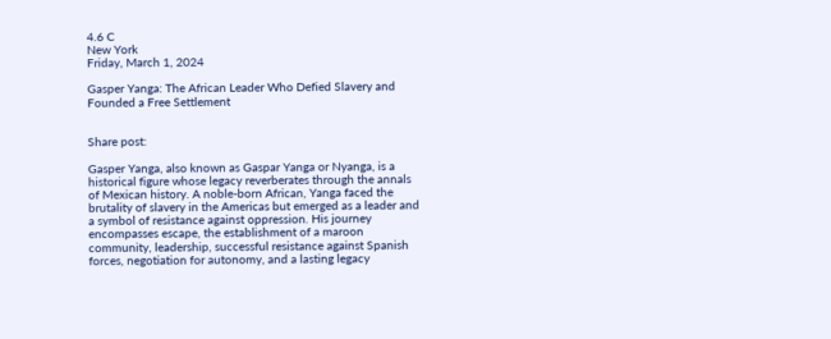4.6 C
New York
Friday, March 1, 2024

Gasper Yanga: The African Leader Who Defied Slavery and Founded a Free Settlement


Share post:

Gasper Yanga, also known as Gaspar Yanga or Nyanga, is a historical figure whose legacy reverberates through the annals of Mexican history. A noble-born African, Yanga faced the brutality of slavery in the Americas but emerged as a leader and a symbol of resistance against oppression. His journey encompasses escape, the establishment of a maroon community, leadership, successful resistance against Spanish forces, negotiation for autonomy, and a lasting legacy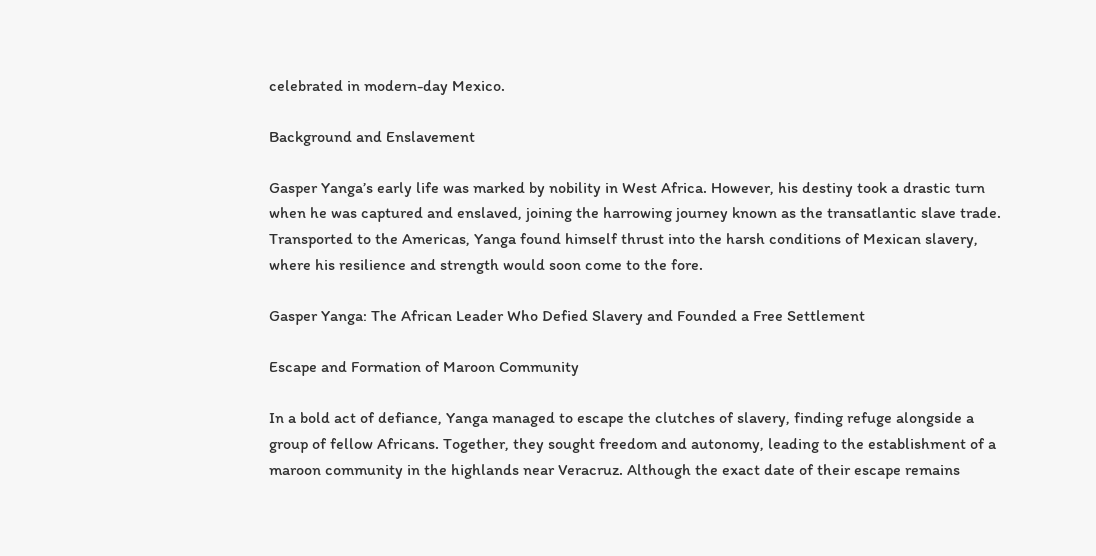celebrated in modern-day Mexico.

Background and Enslavement

Gasper Yanga’s early life was marked by nobility in West Africa. However, his destiny took a drastic turn when he was captured and enslaved, joining the harrowing journey known as the transatlantic slave trade. Transported to the Americas, Yanga found himself thrust into the harsh conditions of Mexican slavery, where his resilience and strength would soon come to the fore.

Gasper Yanga: The African Leader Who Defied Slavery and Founded a Free Settlement

Escape and Formation of Maroon Community

In a bold act of defiance, Yanga managed to escape the clutches of slavery, finding refuge alongside a group of fellow Africans. Together, they sought freedom and autonomy, leading to the establishment of a maroon community in the highlands near Veracruz. Although the exact date of their escape remains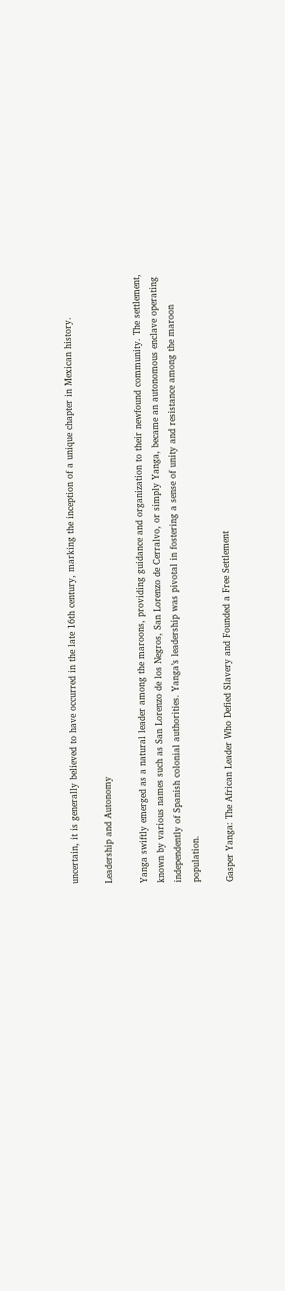uncertain, it is generally believed to have occurred in the late 16th century, marking the inception of a unique chapter in Mexican history.

Leadership and Autonomy

Yanga swiftly emerged as a natural leader among the maroons, providing guidance and organization to their newfound community. The settlement, known by various names such as San Lorenzo de los Negros, San Lorenzo de Cerralvo, or simply Yanga, became an autonomous enclave operating independently of Spanish colonial authorities. Yanga’s leadership was pivotal in fostering a sense of unity and resistance among the maroon population.

Gasper Yanga: The African Leader Who Defied Slavery and Founded a Free Settlement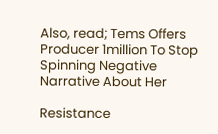Also, read; Tems Offers Producer 1million To Stop Spinning Negative Narrative About Her

Resistance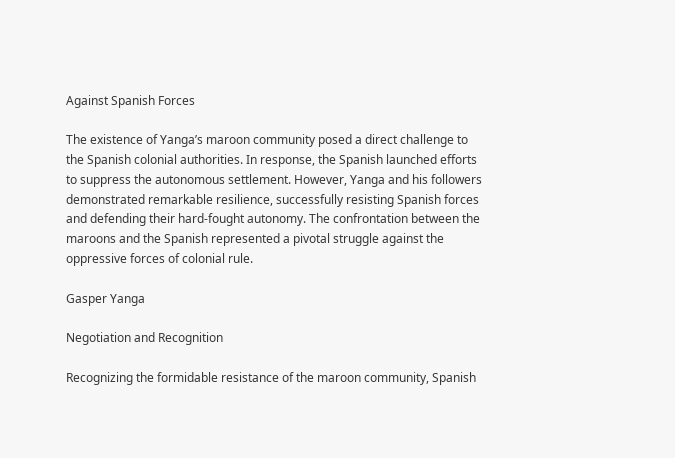Against Spanish Forces

The existence of Yanga’s maroon community posed a direct challenge to the Spanish colonial authorities. In response, the Spanish launched efforts to suppress the autonomous settlement. However, Yanga and his followers demonstrated remarkable resilience, successfully resisting Spanish forces and defending their hard-fought autonomy. The confrontation between the maroons and the Spanish represented a pivotal struggle against the oppressive forces of colonial rule.

Gasper Yanga

Negotiation and Recognition

Recognizing the formidable resistance of the maroon community, Spanish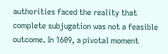authorities faced the reality that complete subjugation was not a feasible outcome. In 1609, a pivotal moment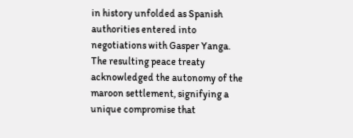in history unfolded as Spanish authorities entered into negotiations with Gasper Yanga. The resulting peace treaty acknowledged the autonomy of the maroon settlement, signifying a unique compromise that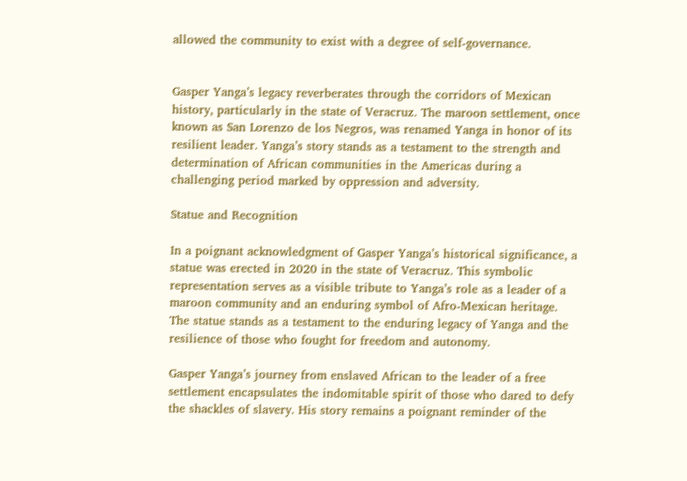allowed the community to exist with a degree of self-governance.


Gasper Yanga’s legacy reverberates through the corridors of Mexican history, particularly in the state of Veracruz. The maroon settlement, once known as San Lorenzo de los Negros, was renamed Yanga in honor of its resilient leader. Yanga’s story stands as a testament to the strength and determination of African communities in the Americas during a challenging period marked by oppression and adversity.

Statue and Recognition

In a poignant acknowledgment of Gasper Yanga’s historical significance, a statue was erected in 2020 in the state of Veracruz. This symbolic representation serves as a visible tribute to Yanga’s role as a leader of a maroon community and an enduring symbol of Afro-Mexican heritage. The statue stands as a testament to the enduring legacy of Yanga and the resilience of those who fought for freedom and autonomy.

Gasper Yanga’s journey from enslaved African to the leader of a free settlement encapsulates the indomitable spirit of those who dared to defy the shackles of slavery. His story remains a poignant reminder of the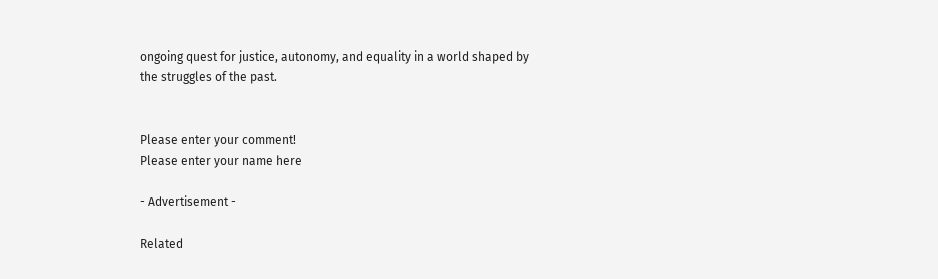ongoing quest for justice, autonomy, and equality in a world shaped by the struggles of the past.


Please enter your comment!
Please enter your name here

- Advertisement -

Related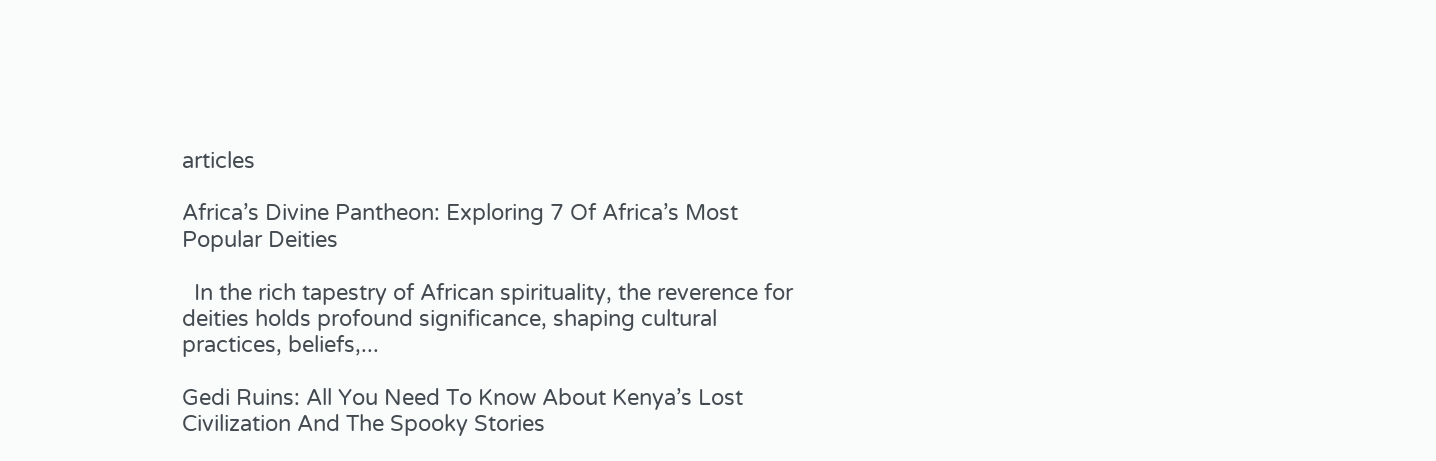articles

Africa’s Divine Pantheon: Exploring 7 Of Africa’s Most Popular Deities

  In the rich tapestry of African spirituality, the reverence for deities holds profound significance, shaping cultural practices, beliefs,...

Gedi Ruins: All You Need To Know About Kenya’s Lost Civilization And The Spooky Stories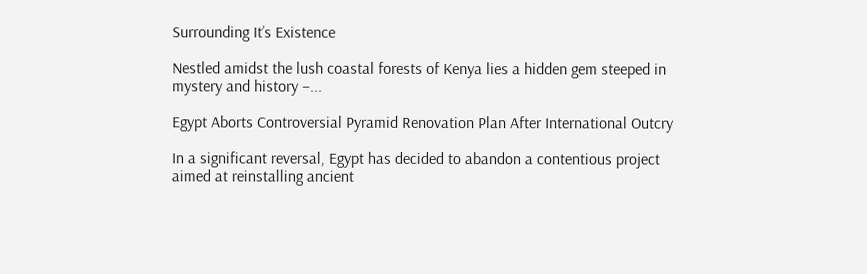Surrounding It’s Existence

Nestled amidst the lush coastal forests of Kenya lies a hidden gem steeped in mystery and history –...

Egypt Aborts Controversial Pyramid Renovation Plan After International Outcry

In a significant reversal, Egypt has decided to abandon a contentious project aimed at reinstalling ancient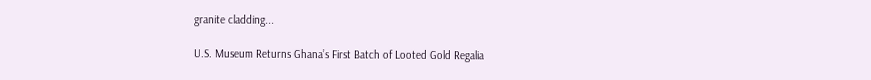granite cladding...

U.S. Museum Returns Ghana’s First Batch of Looted Gold Regalia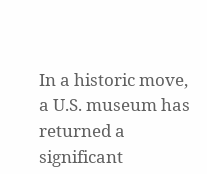In a historic move, a U.S. museum has returned a significant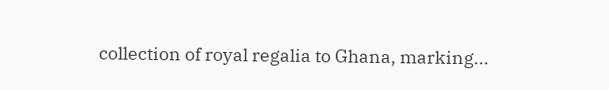collection of royal regalia to Ghana, marking...